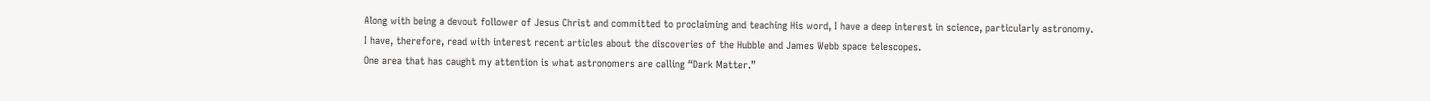Along with being a devout follower of Jesus Christ and committed to proclaiming and teaching His word, I have a deep interest in science, particularly astronomy. I have, therefore, read with interest recent articles about the discoveries of the Hubble and James Webb space telescopes.
One area that has caught my attention is what astronomers are calling “Dark Matter.”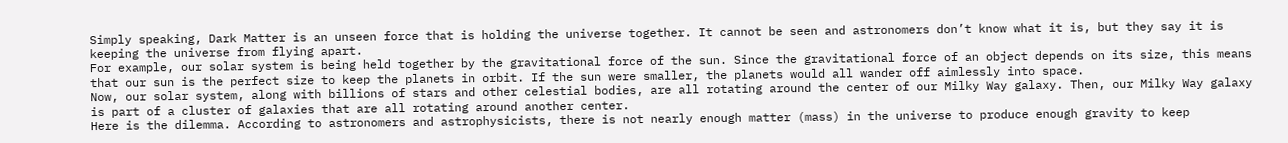Simply speaking, Dark Matter is an unseen force that is holding the universe together. It cannot be seen and astronomers don’t know what it is, but they say it is keeping the universe from flying apart.
For example, our solar system is being held together by the gravitational force of the sun. Since the gravitational force of an object depends on its size, this means that our sun is the perfect size to keep the planets in orbit. If the sun were smaller, the planets would all wander off aimlessly into space.
Now, our solar system, along with billions of stars and other celestial bodies, are all rotating around the center of our Milky Way galaxy. Then, our Milky Way galaxy is part of a cluster of galaxies that are all rotating around another center.
Here is the dilemma. According to astronomers and astrophysicists, there is not nearly enough matter (mass) in the universe to produce enough gravity to keep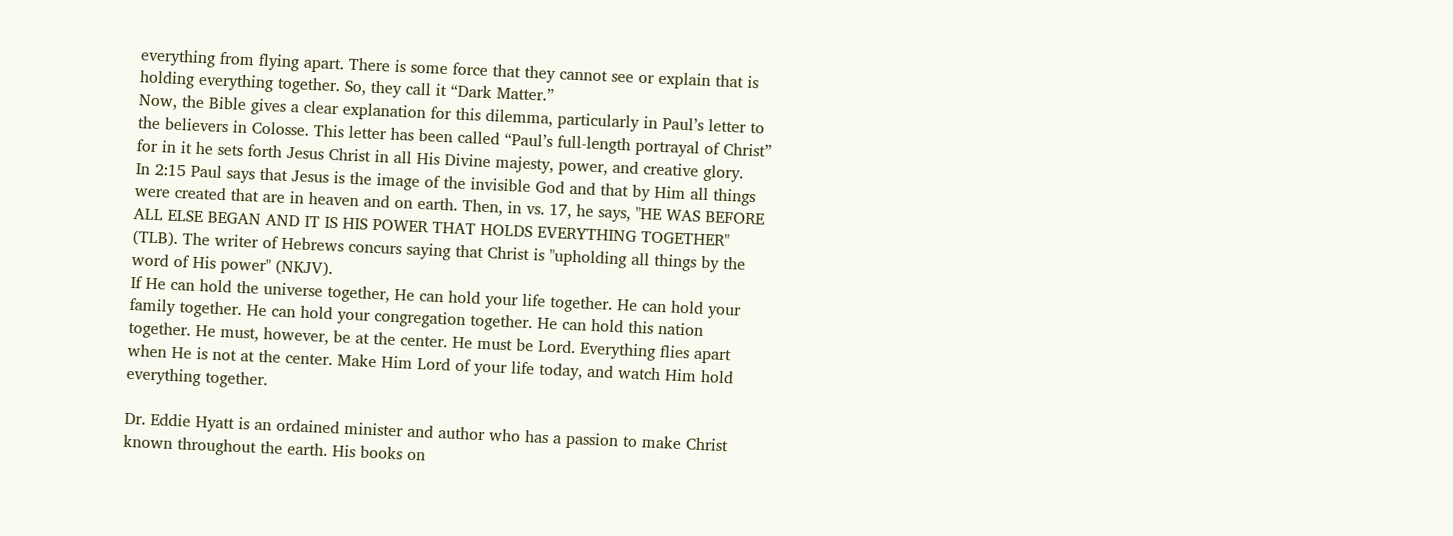everything from flying apart. There is some force that they cannot see or explain that is holding everything together. So, they call it “Dark Matter.”
Now, the Bible gives a clear explanation for this dilemma, particularly in Paul’s letter to the believers in Colosse. This letter has been called “Paul’s full-length portrayal of Christ” for in it he sets forth Jesus Christ in all His Divine majesty, power, and creative glory.
In 2:15 Paul says that Jesus is the image of the invisible God and that by Him all things were created that are in heaven and on earth. Then, in vs. 17, he says, "HE WAS BEFORE ALL ELSE BEGAN AND IT IS HIS POWER THAT HOLDS EVERYTHING TOGETHER" (TLB). The writer of Hebrews concurs saying that Christ is "upholding all things by the word of His power" (NKJV).
If He can hold the universe together, He can hold your life together. He can hold your family together. He can hold your congregation together. He can hold this nation together. He must, however, be at the center. He must be Lord. Everything flies apart when He is not at the center. Make Him Lord of your life today, and watch Him hold everything together.

Dr. Eddie Hyatt is an ordained minister and author who has a passion to make Christ known throughout the earth. His books on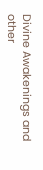Divine Awakenings and other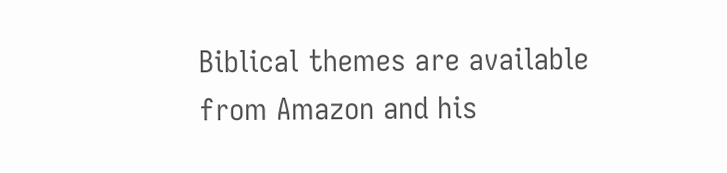Biblical themes are available from Amazon and his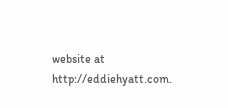website at http://eddiehyatt.com.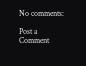No comments:

Post a Comment